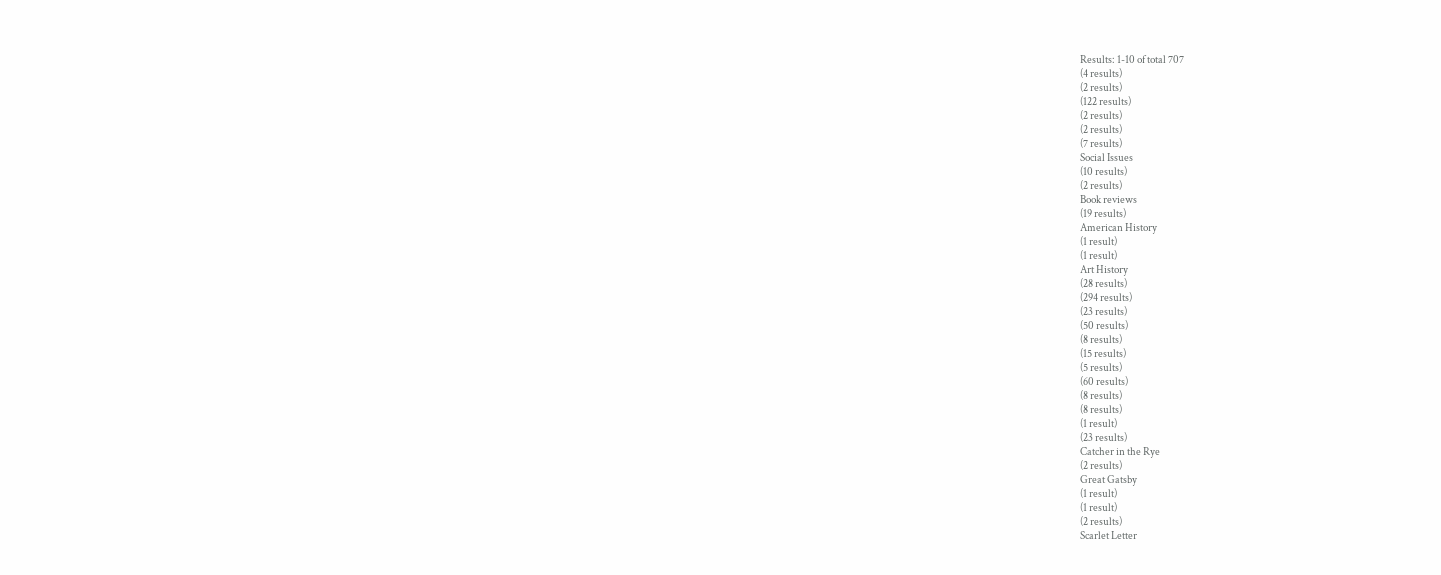Results: 1-10 of total 707
(4 results)
(2 results)
(122 results)
(2 results)
(2 results)
(7 results)
Social Issues
(10 results)
(2 results)
Book reviews
(19 results)
American History
(1 result)
(1 result)
Art History
(28 results)
(294 results)
(23 results)
(50 results)
(8 results)
(15 results)
(5 results)
(60 results)
(8 results)
(8 results)
(1 result)
(23 results)
Catcher in the Rye
(2 results)
Great Gatsby
(1 result)
(1 result)
(2 results)
Scarlet Letter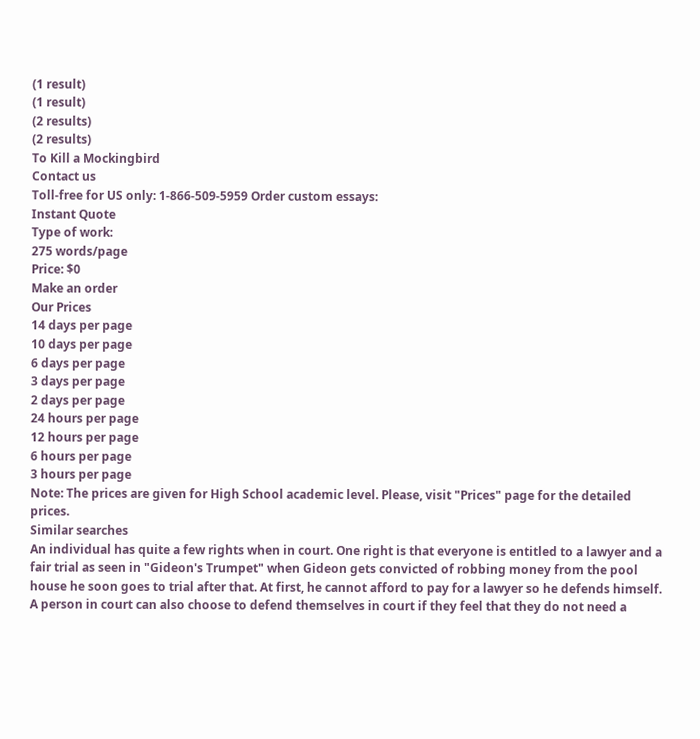(1 result)
(1 result)
(2 results)
(2 results)
To Kill a Mockingbird
Contact us
Toll-free for US only: 1-866-509-5959 Order custom essays:
Instant Quote
Type of work:
275 words/page
Price: $0
Make an order
Our Prices
14 days per page
10 days per page
6 days per page
3 days per page
2 days per page
24 hours per page
12 hours per page
6 hours per page
3 hours per page
Note: The prices are given for High School academic level. Please, visit "Prices" page for the detailed prices.
Similar searches
An individual has quite a few rights when in court. One right is that everyone is entitled to a lawyer and a fair trial as seen in "Gideon's Trumpet" when Gideon gets convicted of robbing money from the pool house he soon goes to trial after that. At first, he cannot afford to pay for a lawyer so he defends himself. A person in court can also choose to defend themselves in court if they feel that they do not need a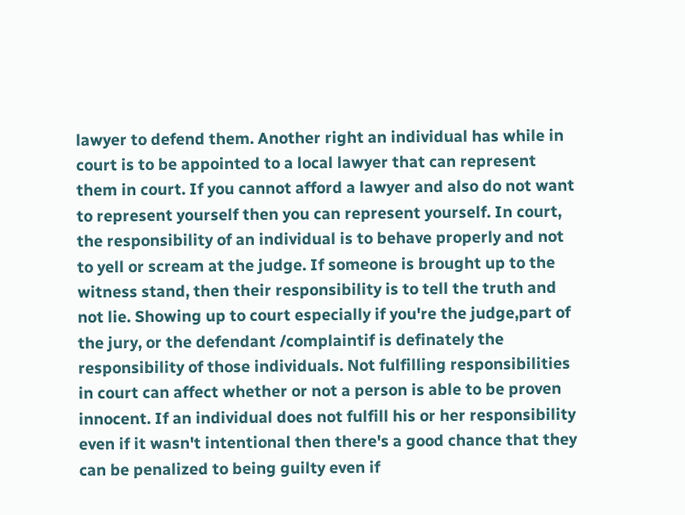lawyer to defend them. Another right an individual has while in court is to be appointed to a local lawyer that can represent them in court. If you cannot afford a lawyer and also do not want to represent yourself then you can represent yourself. In court, the responsibility of an individual is to behave properly and not to yell or scream at the judge. If someone is brought up to the witness stand, then their responsibility is to tell the truth and not lie. Showing up to court especially if you're the judge,part of the jury, or the defendant /complaintif is definately the responsibility of those individuals. Not fulfilling responsibilities in court can affect whether or not a person is able to be proven innocent. If an individual does not fulfill his or her responsibility even if it wasn't intentional then there's a good chance that they can be penalized to being guilty even if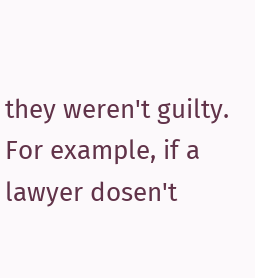they weren't guilty. For example, if a lawyer dosen't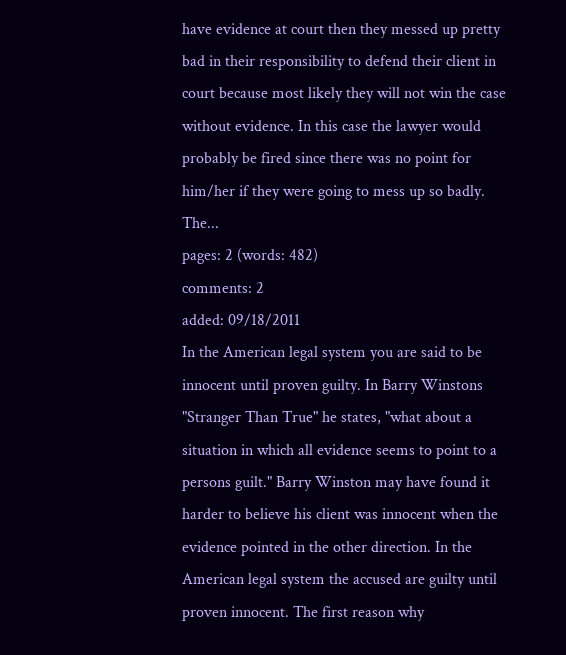have evidence at court then they messed up pretty bad in their responsibility to defend their client in court because most likely they will not win the case without evidence. In this case the lawyer would probably be fired since there was no point for him/her if they were going to mess up so badly. The...
pages: 2 (words: 482)
comments: 2
added: 09/18/2011
In the American legal system you are said to be innocent until proven guilty. In Barry Winstons "Stranger Than True" he states, "what about a situation in which all evidence seems to point to a persons guilt." Barry Winston may have found it harder to believe his client was innocent when the evidence pointed in the other direction. In the American legal system the accused are guilty until proven innocent. The first reason why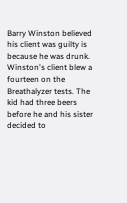Barry Winston believed his client was guilty is because he was drunk. Winston's client blew a fourteen on the Breathalyzer tests. The kid had three beers before he and his sister decided to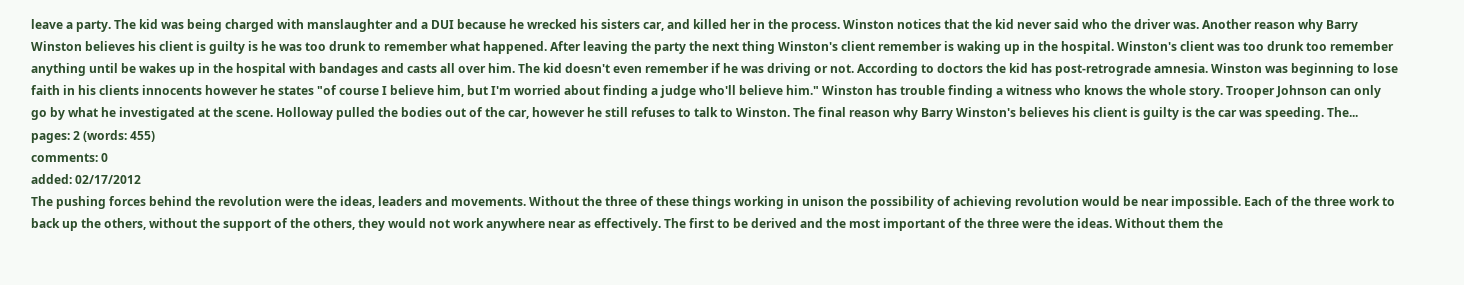leave a party. The kid was being charged with manslaughter and a DUI because he wrecked his sisters car, and killed her in the process. Winston notices that the kid never said who the driver was. Another reason why Barry Winston believes his client is guilty is he was too drunk to remember what happened. After leaving the party the next thing Winston's client remember is waking up in the hospital. Winston's client was too drunk too remember anything until be wakes up in the hospital with bandages and casts all over him. The kid doesn't even remember if he was driving or not. According to doctors the kid has post-retrograde amnesia. Winston was beginning to lose faith in his clients innocents however he states "of course I believe him, but I'm worried about finding a judge who'll believe him." Winston has trouble finding a witness who knows the whole story. Trooper Johnson can only go by what he investigated at the scene. Holloway pulled the bodies out of the car, however he still refuses to talk to Winston. The final reason why Barry Winston's believes his client is guilty is the car was speeding. The...
pages: 2 (words: 455)
comments: 0
added: 02/17/2012
The pushing forces behind the revolution were the ideas, leaders and movements. Without the three of these things working in unison the possibility of achieving revolution would be near impossible. Each of the three work to back up the others, without the support of the others, they would not work anywhere near as effectively. The first to be derived and the most important of the three were the ideas. Without them the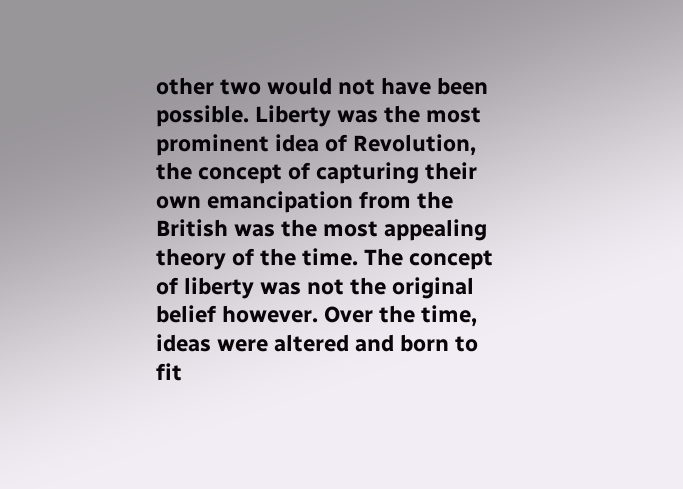other two would not have been possible. Liberty was the most prominent idea of Revolution, the concept of capturing their own emancipation from the British was the most appealing theory of the time. The concept of liberty was not the original belief however. Over the time, ideas were altered and born to fit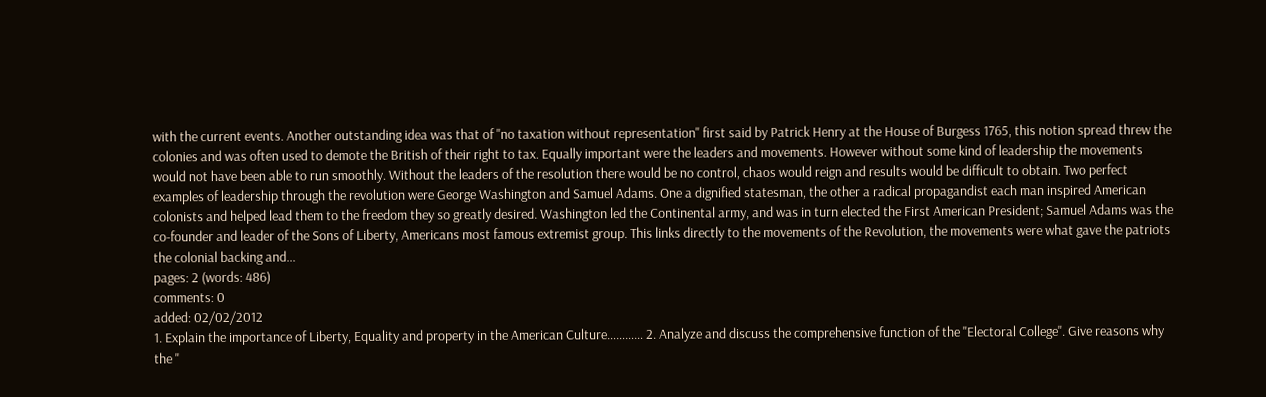with the current events. Another outstanding idea was that of "no taxation without representation" first said by Patrick Henry at the House of Burgess 1765, this notion spread threw the colonies and was often used to demote the British of their right to tax. Equally important were the leaders and movements. However without some kind of leadership the movements would not have been able to run smoothly. Without the leaders of the resolution there would be no control, chaos would reign and results would be difficult to obtain. Two perfect examples of leadership through the revolution were George Washington and Samuel Adams. One a dignified statesman, the other a radical propagandist each man inspired American colonists and helped lead them to the freedom they so greatly desired. Washington led the Continental army, and was in turn elected the First American President; Samuel Adams was the co-founder and leader of the Sons of Liberty, Americans most famous extremist group. This links directly to the movements of the Revolution, the movements were what gave the patriots the colonial backing and...
pages: 2 (words: 486)
comments: 0
added: 02/02/2012
1. Explain the importance of Liberty, Equality and property in the American Culture………… 2. Analyze and discuss the comprehensive function of the "Electoral College". Give reasons why the "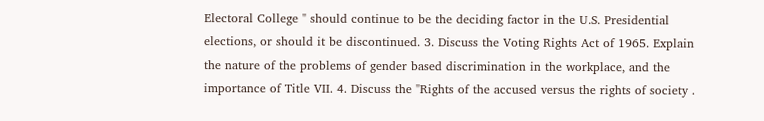Electoral College " should continue to be the deciding factor in the U.S. Presidential elections, or should it be discontinued. 3. Discuss the Voting Rights Act of 1965. Explain the nature of the problems of gender based discrimination in the workplace, and the importance of Title VII. 4. Discuss the "Rights of the accused versus the rights of society .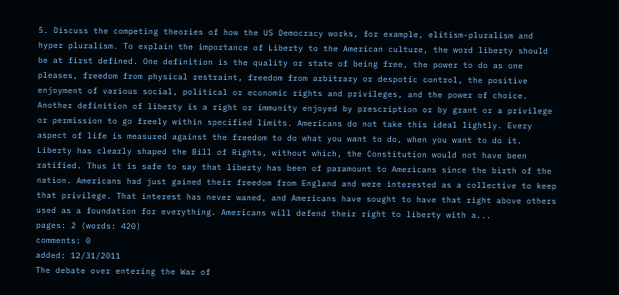5. Discuss the competing theories of how the US Democracy works, for example, elitism-pluralism and hyper pluralism. To explain the importance of Liberty to the American culture, the word liberty should be at first defined. One definition is the quality or state of being free, the power to do as one pleases, freedom from physical restraint, freedom from arbitrary or despotic control, the positive enjoyment of various social, political or economic rights and privileges, and the power of choice. Another definition of liberty is a right or immunity enjoyed by prescription or by grant or a privilege or permission to go freely within specified limits. Americans do not take this ideal lightly. Every aspect of life is measured against the freedom to do what you want to do, when you want to do it. Liberty has clearly shaped the Bill of Rights, without which, the Constitution would not have been ratified. Thus it is safe to say that liberty has been of paramount to Americans since the birth of the nation. Americans had just gained their freedom from England and were interested as a collective to keep that privilege. That interest has never waned, and Americans have sought to have that right above others used as a foundation for everything. Americans will defend their right to liberty with a...
pages: 2 (words: 420)
comments: 0
added: 12/31/2011
The debate over entering the War of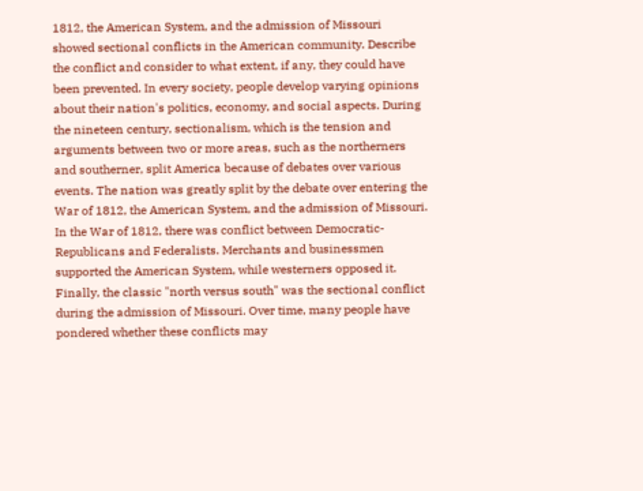1812, the American System, and the admission of Missouri showed sectional conflicts in the American community. Describe the conflict and consider to what extent, if any, they could have been prevented. In every society, people develop varying opinions about their nation's politics, economy, and social aspects. During the nineteen century, sectionalism, which is the tension and arguments between two or more areas, such as the northerners and southerner, split America because of debates over various events. The nation was greatly split by the debate over entering the War of 1812, the American System, and the admission of Missouri. In the War of 1812, there was conflict between Democratic-Republicans and Federalists. Merchants and businessmen supported the American System, while westerners opposed it. Finally, the classic "north versus south" was the sectional conflict during the admission of Missouri. Over time, many people have pondered whether these conflicts may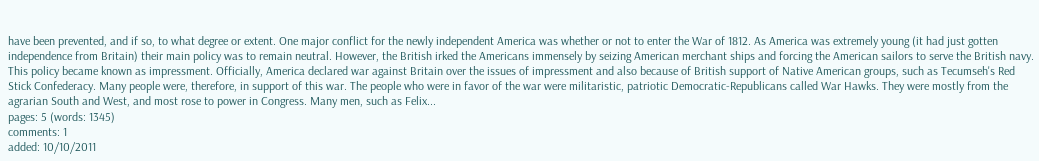have been prevented, and if so, to what degree or extent. One major conflict for the newly independent America was whether or not to enter the War of 1812. As America was extremely young (it had just gotten independence from Britain) their main policy was to remain neutral. However, the British irked the Americans immensely by seizing American merchant ships and forcing the American sailors to serve the British navy. This policy became known as impressment. Officially, America declared war against Britain over the issues of impressment and also because of British support of Native American groups, such as Tecumseh's Red Stick Confederacy. Many people were, therefore, in support of this war. The people who were in favor of the war were militaristic, patriotic Democratic-Republicans called War Hawks. They were mostly from the agrarian South and West, and most rose to power in Congress. Many men, such as Felix...
pages: 5 (words: 1345)
comments: 1
added: 10/10/2011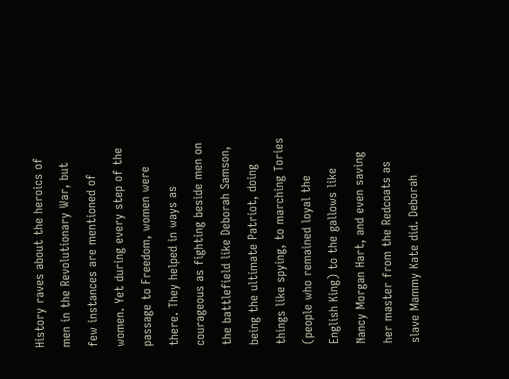History raves about the heroics of men in the Revolutionary War, but few instances are mentioned of women. Yet during every step of the passage to Freedom, women were there. They helped in ways as courageous as fighting beside men on the battlefield like Deborah Samson, being the ultimate Patriot, doing things like spying, to marching Tories (people who remained loyal the English King) to the gallows like Nancy Morgan Hart, and even saving her master from the Redcoats as slave Mammy Kate did. Deborah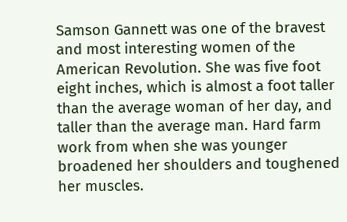Samson Gannett was one of the bravest and most interesting women of the American Revolution. She was five foot eight inches, which is almost a foot taller than the average woman of her day, and taller than the average man. Hard farm work from when she was younger broadened her shoulders and toughened her muscles.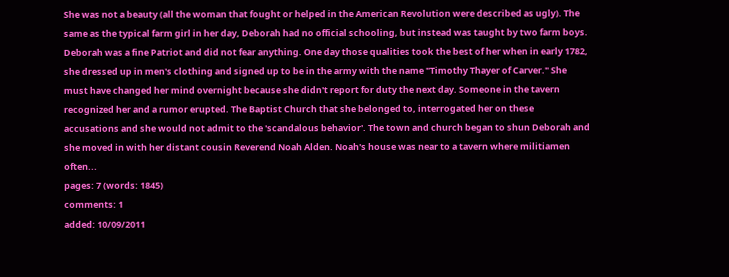She was not a beauty (all the woman that fought or helped in the American Revolution were described as ugly). The same as the typical farm girl in her day, Deborah had no official schooling, but instead was taught by two farm boys. Deborah was a fine Patriot and did not fear anything. One day those qualities took the best of her when in early 1782, she dressed up in men's clothing and signed up to be in the army with the name "Timothy Thayer of Carver." She must have changed her mind overnight because she didn't report for duty the next day. Someone in the tavern recognized her and a rumor erupted. The Baptist Church that she belonged to, interrogated her on these accusations and she would not admit to the 'scandalous behavior'. The town and church began to shun Deborah and she moved in with her distant cousin Reverend Noah Alden. Noah's house was near to a tavern where militiamen often...
pages: 7 (words: 1845)
comments: 1
added: 10/09/2011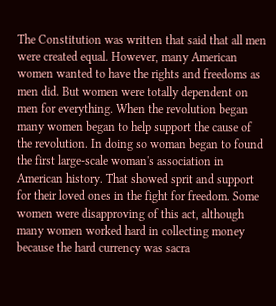The Constitution was written that said that all men were created equal. However, many American women wanted to have the rights and freedoms as men did. But women were totally dependent on men for everything. When the revolution began many women began to help support the cause of the revolution. In doing so woman began to found the first large-scale woman's association in American history. That showed sprit and support for their loved ones in the fight for freedom. Some women were disapproving of this act, although many women worked hard in collecting money because the hard currency was sacra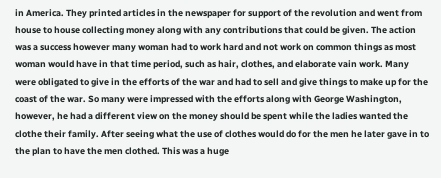in America. They printed articles in the newspaper for support of the revolution and went from house to house collecting money along with any contributions that could be given. The action was a success however many woman had to work hard and not work on common things as most woman would have in that time period, such as hair, clothes, and elaborate vain work. Many were obligated to give in the efforts of the war and had to sell and give things to make up for the coast of the war. So many were impressed with the efforts along with George Washington, however, he had a different view on the money should be spent while the ladies wanted the clothe their family. After seeing what the use of clothes would do for the men he later gave in to the plan to have the men clothed. This was a huge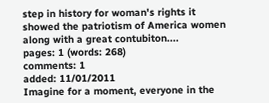step in history for woman's rights it showed the patriotism of America women along with a great contubiton....
pages: 1 (words: 268)
comments: 1
added: 11/01/2011
Imagine for a moment, everyone in the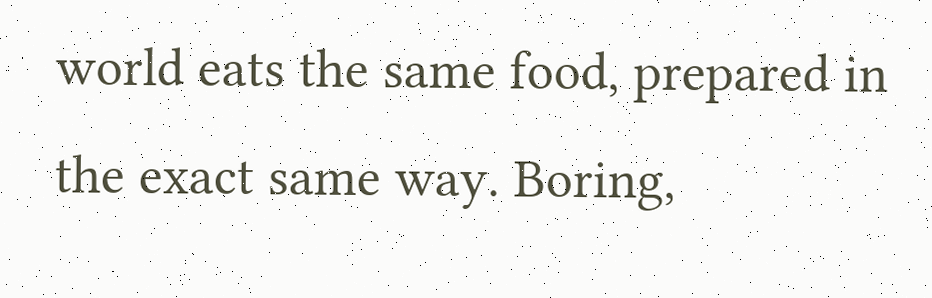world eats the same food, prepared in the exact same way. Boring,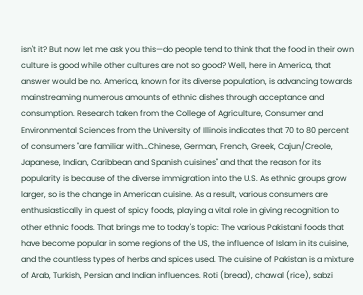isn't it? But now let me ask you this—do people tend to think that the food in their own culture is good while other cultures are not so good? Well, here in America, that answer would be no. America, known for its diverse population, is advancing towards mainstreaming numerous amounts of ethnic dishes through acceptance and consumption. Research taken from the College of Agriculture, Consumer and Environmental Sciences from the University of Illinois indicates that 70 to 80 percent of consumers "are familiar with…Chinese, German, French, Greek, Cajun/Creole, Japanese, Indian, Caribbean and Spanish cuisines" and that the reason for its popularity is because of the diverse immigration into the U.S. As ethnic groups grow larger, so is the change in American cuisine. As a result, various consumers are enthusiastically in quest of spicy foods, playing a vital role in giving recognition to other ethnic foods. That brings me to today's topic: The various Pakistani foods that have become popular in some regions of the US, the influence of Islam in its cuisine, and the countless types of herbs and spices used. The cuisine of Pakistan is a mixture of Arab, Turkish, Persian and Indian influences. Roti (bread), chawal (rice), sabzi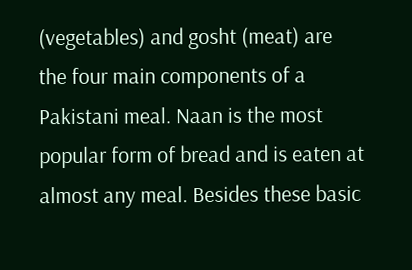(vegetables) and gosht (meat) are the four main components of a Pakistani meal. Naan is the most popular form of bread and is eaten at almost any meal. Besides these basic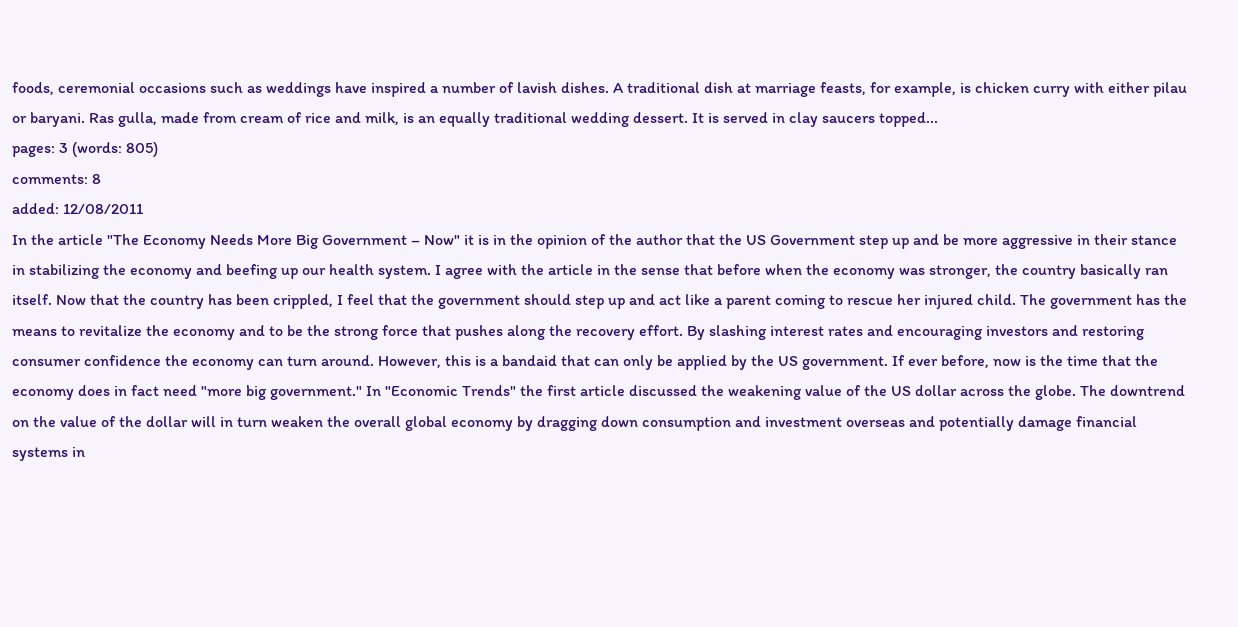foods, ceremonial occasions such as weddings have inspired a number of lavish dishes. A traditional dish at marriage feasts, for example, is chicken curry with either pilau or baryani. Ras gulla, made from cream of rice and milk, is an equally traditional wedding dessert. It is served in clay saucers topped...
pages: 3 (words: 805)
comments: 8
added: 12/08/2011
In the article "The Economy Needs More Big Government – Now" it is in the opinion of the author that the US Government step up and be more aggressive in their stance in stabilizing the economy and beefing up our health system. I agree with the article in the sense that before when the economy was stronger, the country basically ran itself. Now that the country has been crippled, I feel that the government should step up and act like a parent coming to rescue her injured child. The government has the means to revitalize the economy and to be the strong force that pushes along the recovery effort. By slashing interest rates and encouraging investors and restoring consumer confidence the economy can turn around. However, this is a bandaid that can only be applied by the US government. If ever before, now is the time that the economy does in fact need "more big government." In "Economic Trends" the first article discussed the weakening value of the US dollar across the globe. The downtrend on the value of the dollar will in turn weaken the overall global economy by dragging down consumption and investment overseas and potentially damage financial systems in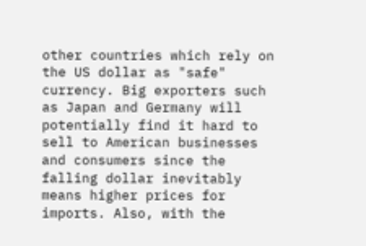other countries which rely on the US dollar as "safe" currency. Big exporters such as Japan and Germany will potentially find it hard to sell to American businesses and consumers since the falling dollar inevitably means higher prices for imports. Also, with the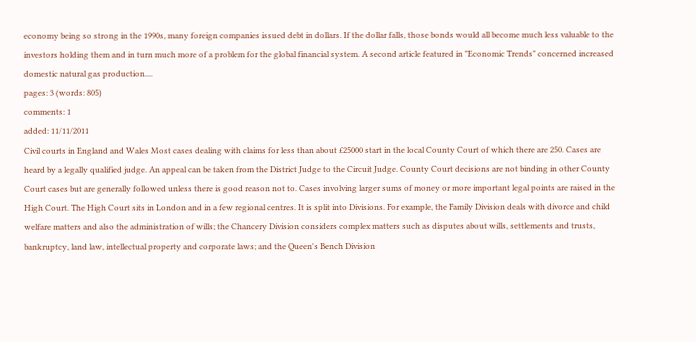economy being so strong in the 1990s, many foreign companies issued debt in dollars. If the dollar falls, those bonds would all become much less valuable to the investors holding them and in turn much more of a problem for the global financial system. A second article featured in "Economic Trends" concerned increased domestic natural gas production....
pages: 3 (words: 805)
comments: 1
added: 11/11/2011
Civil courts in England and Wales Most cases dealing with claims for less than about £25000 start in the local County Court of which there are 250. Cases are heard by a legally qualified judge. An appeal can be taken from the District Judge to the Circuit Judge. County Court decisions are not binding in other County Court cases but are generally followed unless there is good reason not to. Cases involving larger sums of money or more important legal points are raised in the High Court. The High Court sits in London and in a few regional centres. It is split into Divisions. For example, the Family Division deals with divorce and child welfare matters and also the administration of wills; the Chancery Division considers complex matters such as disputes about wills, settlements and trusts, bankruptcy, land law, intellectual property and corporate laws; and the Queen's Bench Division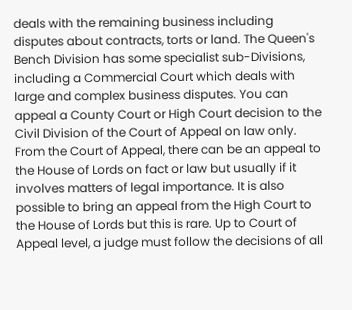deals with the remaining business including disputes about contracts, torts or land. The Queen's Bench Division has some specialist sub-Divisions, including a Commercial Court which deals with large and complex business disputes. You can appeal a County Court or High Court decision to the Civil Division of the Court of Appeal on law only. From the Court of Appeal, there can be an appeal to the House of Lords on fact or law but usually if it involves matters of legal importance. It is also possible to bring an appeal from the High Court to the House of Lords but this is rare. Up to Court of Appeal level, a judge must follow the decisions of all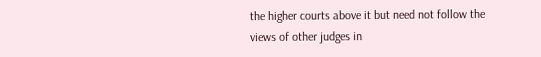the higher courts above it but need not follow the views of other judges in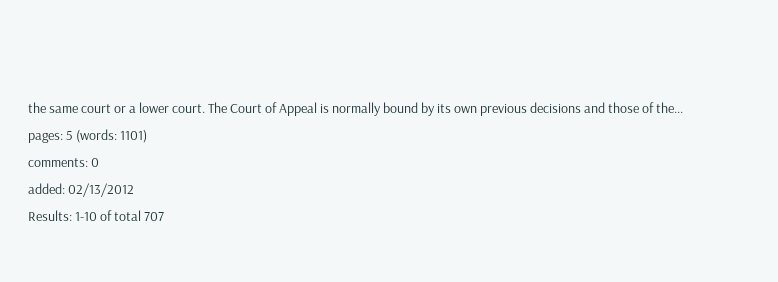the same court or a lower court. The Court of Appeal is normally bound by its own previous decisions and those of the...
pages: 5 (words: 1101)
comments: 0
added: 02/13/2012
Results: 1-10 of total 707